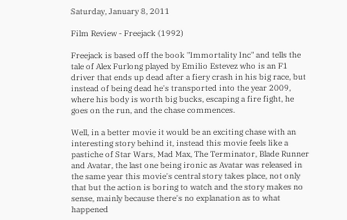Saturday, January 8, 2011

Film Review - Freejack (1992)

Freejack is based off the book "Immortality Inc" and tells the tale of Alex Furlong played by Emilio Estevez who is an F1 driver that ends up dead after a fiery crash in his big race, but instead of being dead he's transported into the year 2009, where his body is worth big bucks, escaping a fire fight, he goes on the run, and the chase commences.

Well, in a better movie it would be an exciting chase with an interesting story behind it, instead this movie feels like a pastiche of Star Wars, Mad Max, The Terminator, Blade Runner and Avatar, the last one being ironic as Avatar was released in the same year this movie's central story takes place, not only that but the action is boring to watch and the story makes no sense, mainly because there's no explanation as to what happened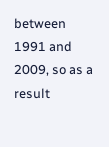between 1991 and 2009, so as a result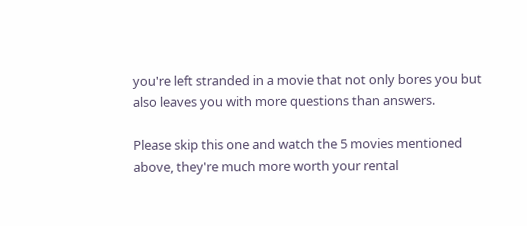you're left stranded in a movie that not only bores you but also leaves you with more questions than answers.

Please skip this one and watch the 5 movies mentioned above, they're much more worth your rental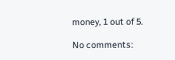money, 1 out of 5.

No comments: